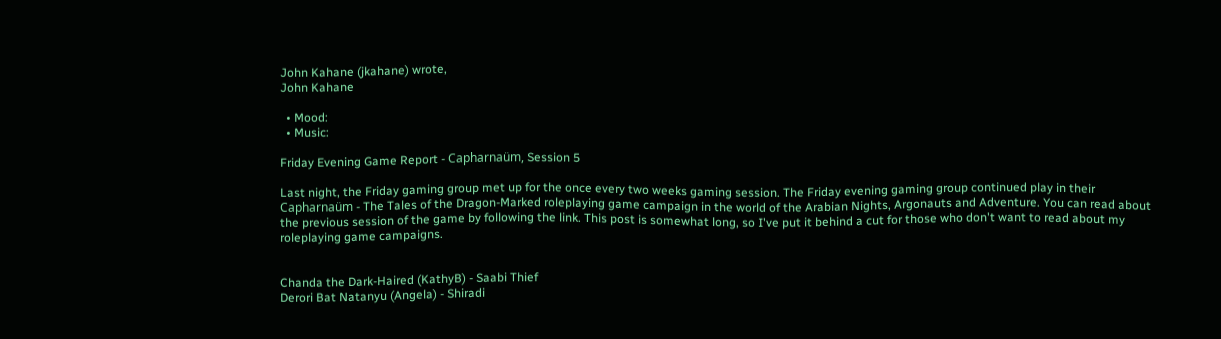John Kahane (jkahane) wrote,
John Kahane

  • Mood:
  • Music:

Friday Evening Game Report - Capharnaüm, Session 5

Last night, the Friday gaming group met up for the once every two weeks gaming session. The Friday evening gaming group continued play in their Capharnaüm - The Tales of the Dragon-Marked roleplaying game campaign in the world of the Arabian Nights, Argonauts and Adventure. You can read about the previous session of the game by following the link. This post is somewhat long, so I've put it behind a cut for those who don't want to read about my roleplaying game campaigns.


Chanda the Dark-Haired (KathyB) - Saabi Thief
Derori Bat Natanyu (Angela) - Shiradi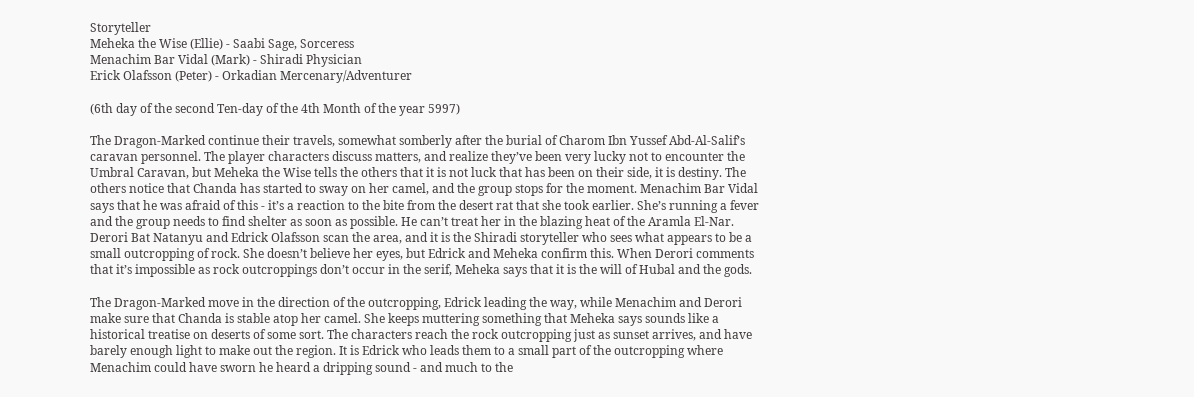Storyteller
Meheka the Wise (Ellie) - Saabi Sage, Sorceress
Menachim Bar Vidal (Mark) - Shiradi Physician
Erick Olafsson (Peter) - Orkadian Mercenary/Adventurer

(6th day of the second Ten-day of the 4th Month of the year 5997)

The Dragon-Marked continue their travels, somewhat somberly after the burial of Charom Ibn Yussef Abd-Al-Salif’s caravan personnel. The player characters discuss matters, and realize they’ve been very lucky not to encounter the Umbral Caravan, but Meheka the Wise tells the others that it is not luck that has been on their side, it is destiny. The others notice that Chanda has started to sway on her camel, and the group stops for the moment. Menachim Bar Vidal says that he was afraid of this - it’s a reaction to the bite from the desert rat that she took earlier. She’s running a fever and the group needs to find shelter as soon as possible. He can’t treat her in the blazing heat of the Aramla El-Nar. Derori Bat Natanyu and Edrick Olafsson scan the area, and it is the Shiradi storyteller who sees what appears to be a small outcropping of rock. She doesn’t believe her eyes, but Edrick and Meheka confirm this. When Derori comments that it’s impossible as rock outcroppings don’t occur in the serif, Meheka says that it is the will of Hubal and the gods.

The Dragon-Marked move in the direction of the outcropping, Edrick leading the way, while Menachim and Derori make sure that Chanda is stable atop her camel. She keeps muttering something that Meheka says sounds like a historical treatise on deserts of some sort. The characters reach the rock outcropping just as sunset arrives, and have barely enough light to make out the region. It is Edrick who leads them to a small part of the outcropping where Menachim could have sworn he heard a dripping sound - and much to the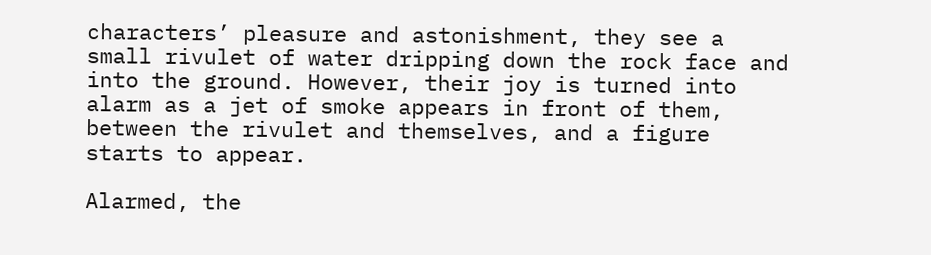characters’ pleasure and astonishment, they see a small rivulet of water dripping down the rock face and into the ground. However, their joy is turned into alarm as a jet of smoke appears in front of them, between the rivulet and themselves, and a figure starts to appear.

Alarmed, the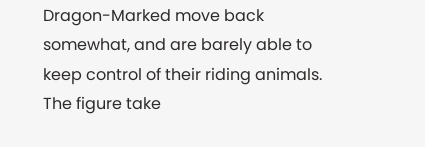Dragon-Marked move back somewhat, and are barely able to keep control of their riding animals. The figure take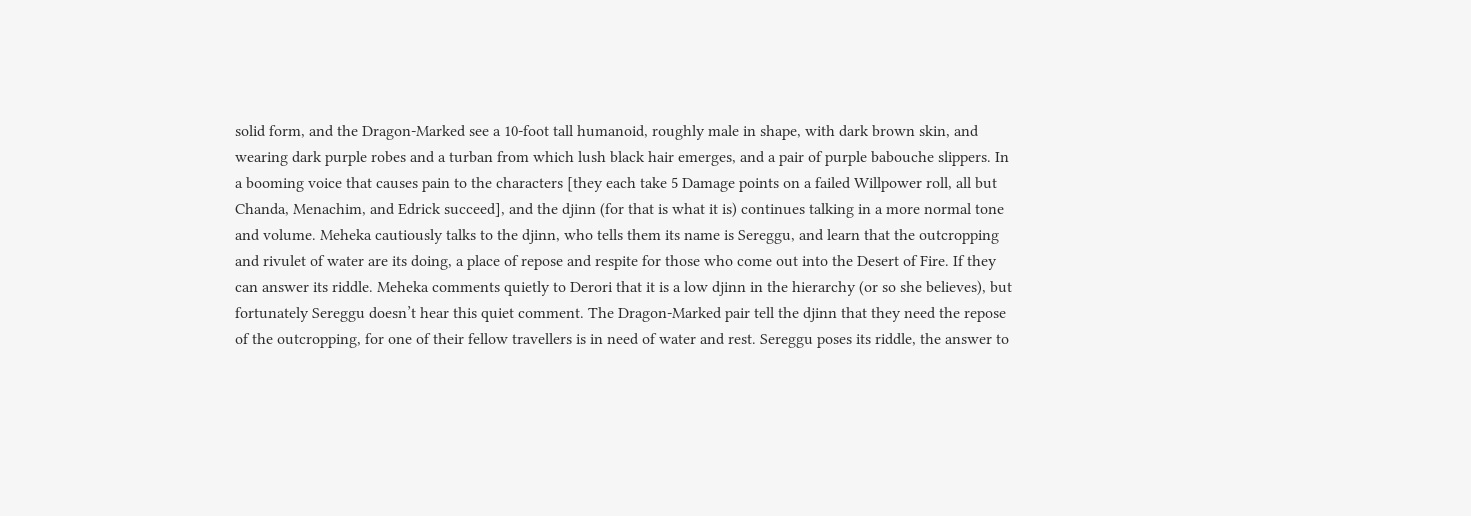solid form, and the Dragon-Marked see a 10-foot tall humanoid, roughly male in shape, with dark brown skin, and wearing dark purple robes and a turban from which lush black hair emerges, and a pair of purple babouche slippers. In a booming voice that causes pain to the characters [they each take 5 Damage points on a failed Willpower roll, all but Chanda, Menachim, and Edrick succeed], and the djinn (for that is what it is) continues talking in a more normal tone and volume. Meheka cautiously talks to the djinn, who tells them its name is Sereggu, and learn that the outcropping and rivulet of water are its doing, a place of repose and respite for those who come out into the Desert of Fire. If they can answer its riddle. Meheka comments quietly to Derori that it is a low djinn in the hierarchy (or so she believes), but fortunately Sereggu doesn’t hear this quiet comment. The Dragon-Marked pair tell the djinn that they need the repose of the outcropping, for one of their fellow travellers is in need of water and rest. Sereggu poses its riddle, the answer to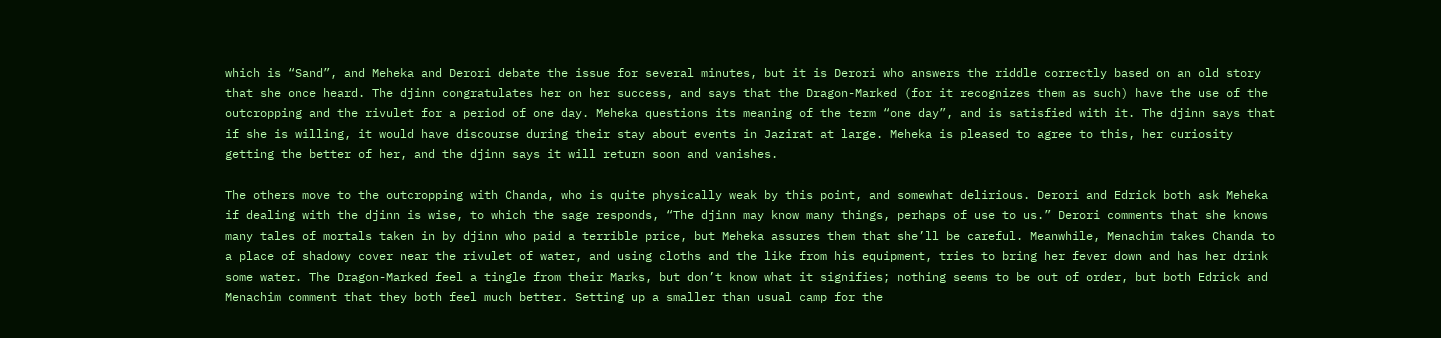which is “Sand”, and Meheka and Derori debate the issue for several minutes, but it is Derori who answers the riddle correctly based on an old story that she once heard. The djinn congratulates her on her success, and says that the Dragon-Marked (for it recognizes them as such) have the use of the outcropping and the rivulet for a period of one day. Meheka questions its meaning of the term “one day”, and is satisfied with it. The djinn says that if she is willing, it would have discourse during their stay about events in Jazirat at large. Meheka is pleased to agree to this, her curiosity getting the better of her, and the djinn says it will return soon and vanishes.

The others move to the outcropping with Chanda, who is quite physically weak by this point, and somewhat delirious. Derori and Edrick both ask Meheka if dealing with the djinn is wise, to which the sage responds, “The djinn may know many things, perhaps of use to us.” Derori comments that she knows many tales of mortals taken in by djinn who paid a terrible price, but Meheka assures them that she’ll be careful. Meanwhile, Menachim takes Chanda to a place of shadowy cover near the rivulet of water, and using cloths and the like from his equipment, tries to bring her fever down and has her drink some water. The Dragon-Marked feel a tingle from their Marks, but don’t know what it signifies; nothing seems to be out of order, but both Edrick and Menachim comment that they both feel much better. Setting up a smaller than usual camp for the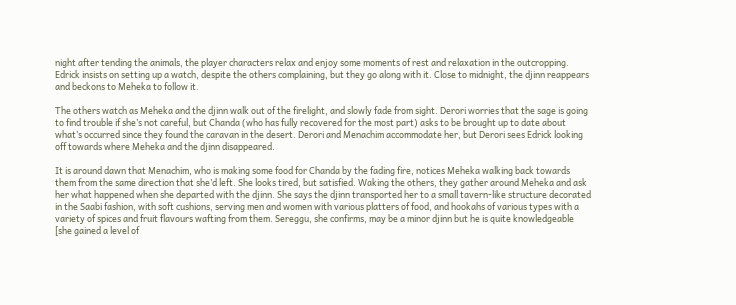night after tending the animals, the player characters relax and enjoy some moments of rest and relaxation in the outcropping. Edrick insists on setting up a watch, despite the others complaining, but they go along with it. Close to midnight, the djinn reappears and beckons to Meheka to follow it.

The others watch as Meheka and the djinn walk out of the firelight, and slowly fade from sight. Derori worries that the sage is going to find trouble if she’s not careful, but Chanda (who has fully recovered for the most part) asks to be brought up to date about what’s occurred since they found the caravan in the desert. Derori and Menachim accommodate her, but Derori sees Edrick looking off towards where Meheka and the djinn disappeared.

It is around dawn that Menachim, who is making some food for Chanda by the fading fire, notices Meheka walking back towards them from the same direction that she’d left. She looks tired, but satisfied. Waking the others, they gather around Meheka and ask her what happened when she departed with the djinn. She says the djinn transported her to a small tavern-like structure decorated in the Saabi fashion, with soft cushions, serving men and women with various platters of food, and hookahs of various types with a variety of spices and fruit flavours wafting from them. Sereggu, she confirms, may be a minor djinn but he is quite knowledgeable [she gained a level of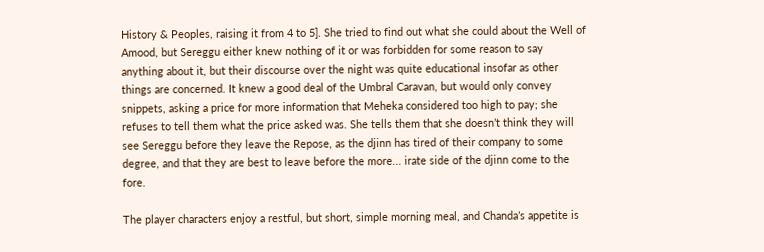History & Peoples, raising it from 4 to 5]. She tried to find out what she could about the Well of Amood, but Sereggu either knew nothing of it or was forbidden for some reason to say anything about it, but their discourse over the night was quite educational insofar as other things are concerned. It knew a good deal of the Umbral Caravan, but would only convey snippets, asking a price for more information that Meheka considered too high to pay; she refuses to tell them what the price asked was. She tells them that she doesn’t think they will see Sereggu before they leave the Repose, as the djinn has tired of their company to some degree, and that they are best to leave before the more... irate side of the djinn come to the fore.

The player characters enjoy a restful, but short, simple morning meal, and Chanda’s appetite is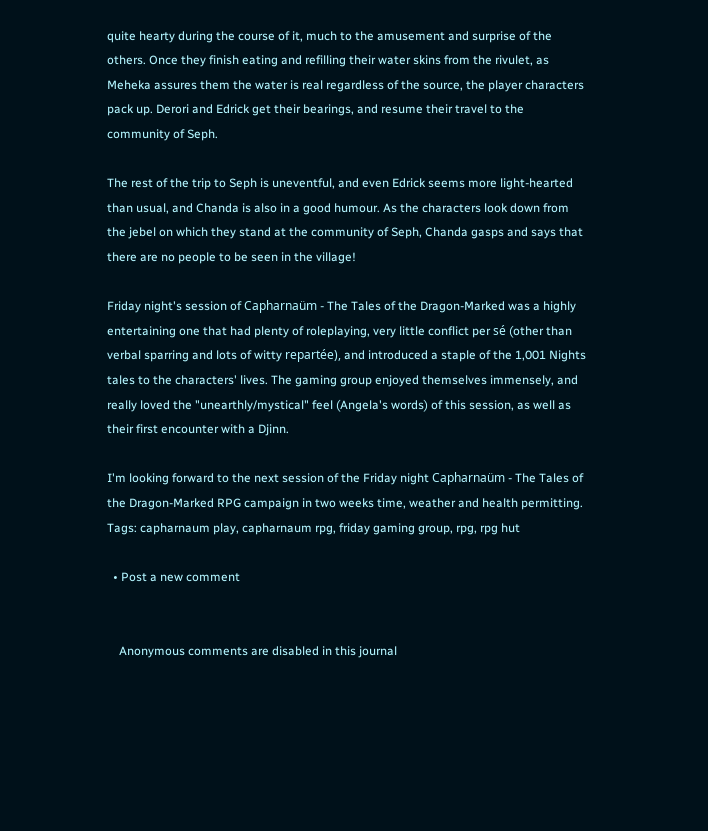quite hearty during the course of it, much to the amusement and surprise of the others. Once they finish eating and refilling their water skins from the rivulet, as Meheka assures them the water is real regardless of the source, the player characters pack up. Derori and Edrick get their bearings, and resume their travel to the community of Seph.

The rest of the trip to Seph is uneventful, and even Edrick seems more light-hearted than usual, and Chanda is also in a good humour. As the characters look down from the jebel on which they stand at the community of Seph, Chanda gasps and says that there are no people to be seen in the village!

Friday night's session of Capharnaüm - The Tales of the Dragon-Marked was a highly entertaining one that had plenty of roleplaying, very little conflict per sé (other than verbal sparring and lots of witty repartée), and introduced a staple of the 1,001 Nights tales to the characters' lives. The gaming group enjoyed themselves immensely, and really loved the "unearthly/mystical" feel (Angela's words) of this session, as well as their first encounter with a Djinn.

I'm looking forward to the next session of the Friday night Capharnaüm - The Tales of the Dragon-Marked RPG campaign in two weeks time, weather and health permitting.
Tags: capharnaum play, capharnaum rpg, friday gaming group, rpg, rpg hut

  • Post a new comment


    Anonymous comments are disabled in this journal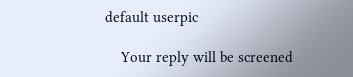default userpic

    Your reply will be screened